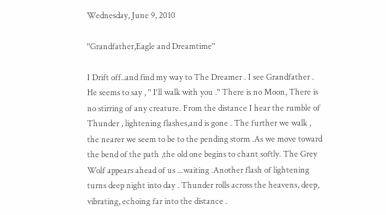Wednesday, June 9, 2010

"Grandfather,Eagle and Dreamtime"

I Drift off..and find my way to The Dreamer . I see Grandfather . He seems to say , " I'll walk with you ." There is no Moon, There is no stirring of any creature. From the distance I hear the rumble of Thunder , lightening flashes,and is gone . The further we walk , the nearer we seem to be to the pending storm .As we move toward the bend of the path ,the old one begins to chant softly. The Grey Wolf appears ahead of us ...waiting .Another flash of lightening turns deep night into day . Thunder rolls across the heavens, deep, vibrating, echoing far into the distance .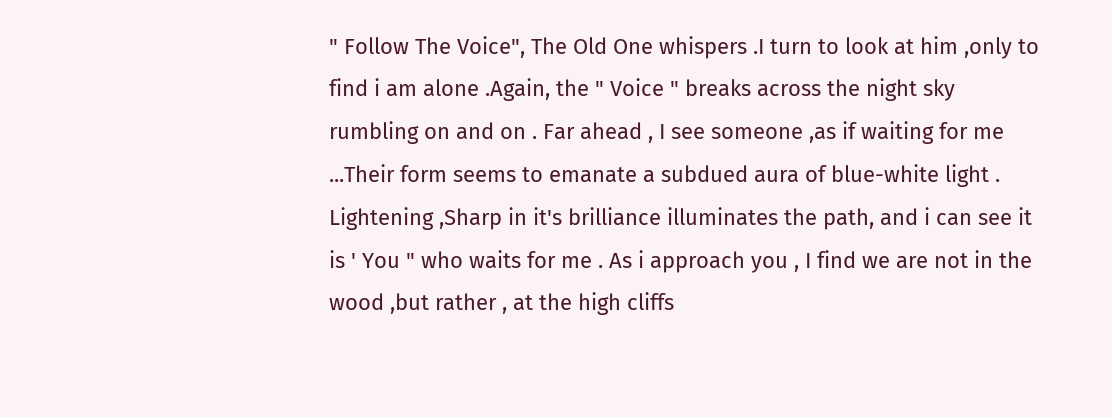" Follow The Voice", The Old One whispers .I turn to look at him ,only to find i am alone .Again, the " Voice " breaks across the night sky rumbling on and on . Far ahead , I see someone ,as if waiting for me ...Their form seems to emanate a subdued aura of blue-white light . Lightening ,Sharp in it's brilliance illuminates the path, and i can see it is ' You " who waits for me . As i approach you , I find we are not in the wood ,but rather , at the high cliffs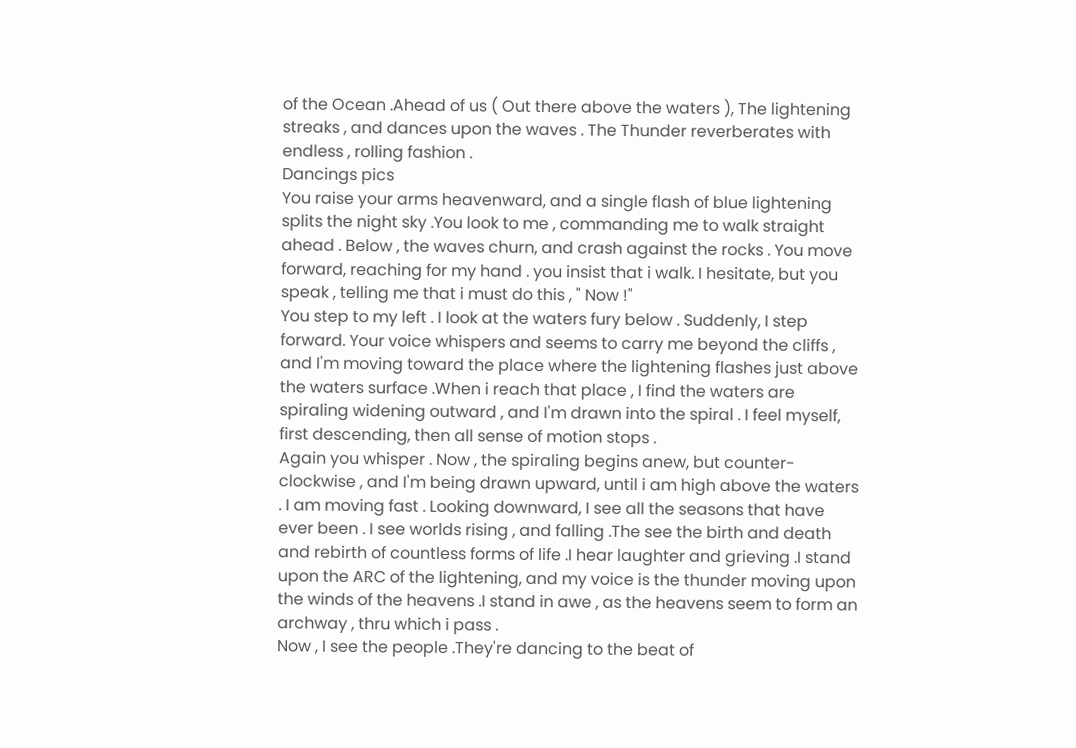of the Ocean .Ahead of us ( Out there above the waters ), The lightening streaks , and dances upon the waves . The Thunder reverberates with endless , rolling fashion .
Dancings pics
You raise your arms heavenward, and a single flash of blue lightening splits the night sky .You look to me , commanding me to walk straight ahead . Below , the waves churn, and crash against the rocks . You move forward, reaching for my hand . you insist that i walk. I hesitate, but you speak , telling me that i must do this , " Now !"
You step to my left . I look at the waters fury below . Suddenly, I step forward. Your voice whispers and seems to carry me beyond the cliffs , and I'm moving toward the place where the lightening flashes just above the waters surface .When i reach that place , I find the waters are spiraling widening outward , and I'm drawn into the spiral . I feel myself, first descending, then all sense of motion stops .
Again you whisper . Now , the spiraling begins anew, but counter- clockwise , and I'm being drawn upward, until i am high above the waters . I am moving fast . Looking downward, I see all the seasons that have ever been . I see worlds rising , and falling .The see the birth and death and rebirth of countless forms of life .I hear laughter and grieving .I stand upon the ARC of the lightening, and my voice is the thunder moving upon the winds of the heavens .I stand in awe , as the heavens seem to form an archway , thru which i pass .
Now , I see the people .They're dancing to the beat of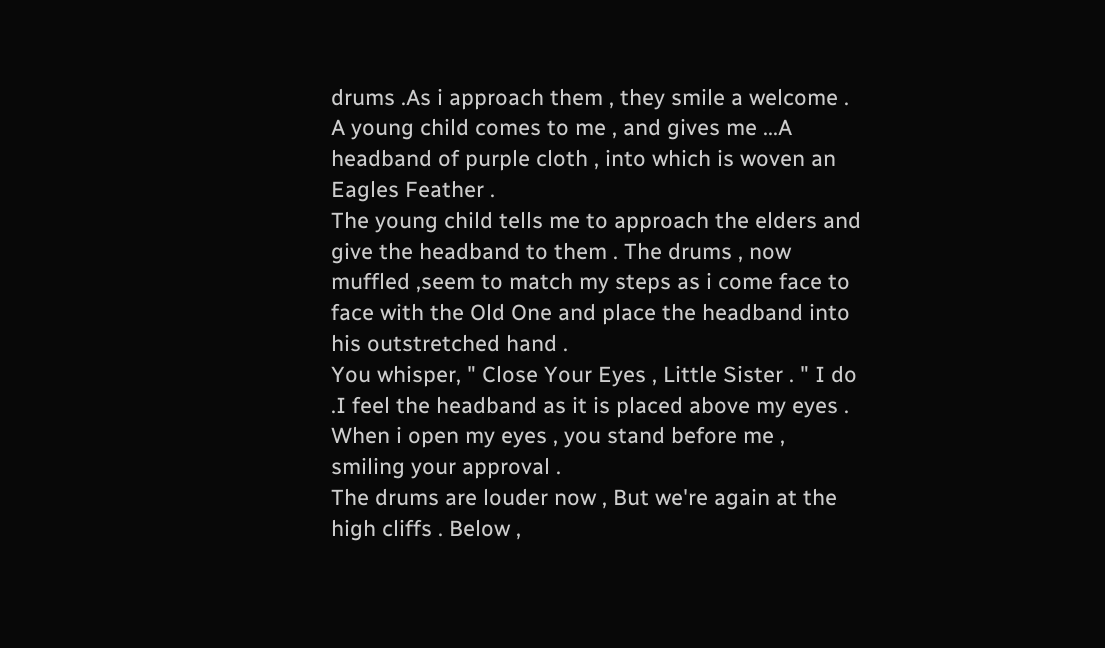drums .As i approach them , they smile a welcome . A young child comes to me , and gives me ...A headband of purple cloth , into which is woven an Eagles Feather .
The young child tells me to approach the elders and give the headband to them . The drums , now muffled ,seem to match my steps as i come face to face with the Old One and place the headband into his outstretched hand .
You whisper, " Close Your Eyes , Little Sister . " I do .I feel the headband as it is placed above my eyes . When i open my eyes , you stand before me , smiling your approval .
The drums are louder now , But we're again at the high cliffs . Below ,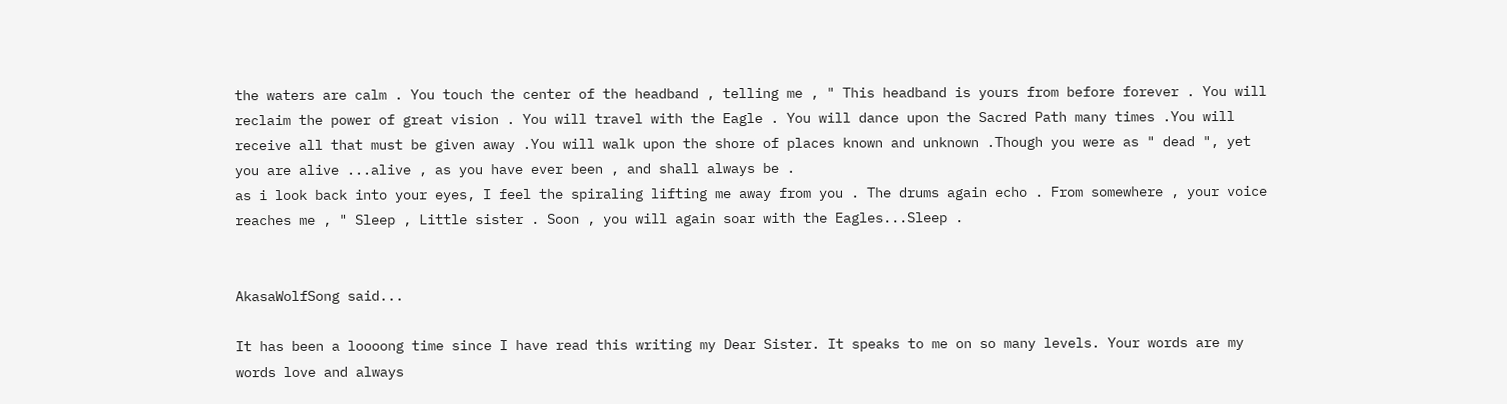the waters are calm . You touch the center of the headband , telling me , " This headband is yours from before forever . You will reclaim the power of great vision . You will travel with the Eagle . You will dance upon the Sacred Path many times .You will receive all that must be given away .You will walk upon the shore of places known and unknown .Though you were as " dead ", yet you are alive ...alive , as you have ever been , and shall always be .
as i look back into your eyes, I feel the spiraling lifting me away from you . The drums again echo . From somewhere , your voice reaches me , " Sleep , Little sister . Soon , you will again soar with the Eagles...Sleep .


AkasaWolfSong said...

It has been a loooong time since I have read this writing my Dear Sister. It speaks to me on so many levels. Your words are my words love and always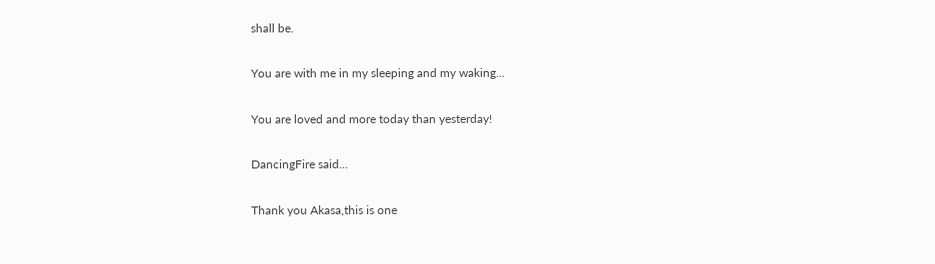shall be.

You are with me in my sleeping and my waking...

You are loved and more today than yesterday!

DancingFire said...

Thank you Akasa,this is one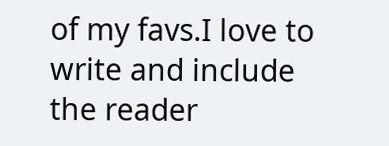of my favs.I love to write and include the reader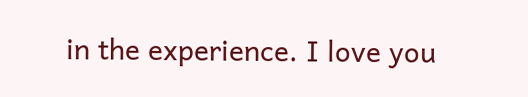in the experience. I love you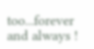too...forever and always !